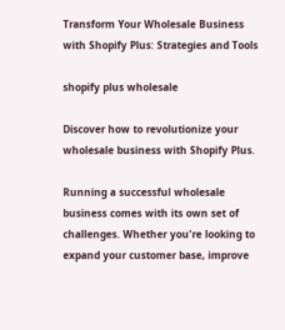Transform Your Wholesale Business with Shopify Plus: Strategies and Tools

shopify plus wholesale

Discover how to revolutionize your wholesale business with Shopify Plus.

Running a successful wholesale business comes with its own set of challenges. Whether you're looking to expand your customer base, improve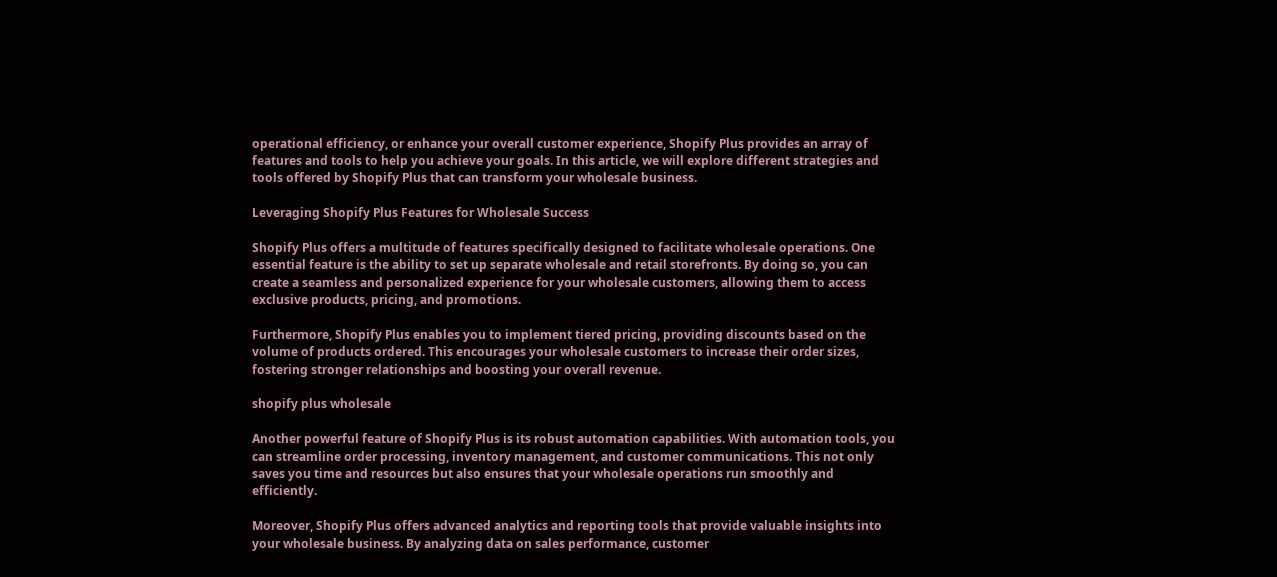operational efficiency, or enhance your overall customer experience, Shopify Plus provides an array of features and tools to help you achieve your goals. In this article, we will explore different strategies and tools offered by Shopify Plus that can transform your wholesale business.

Leveraging Shopify Plus Features for Wholesale Success

Shopify Plus offers a multitude of features specifically designed to facilitate wholesale operations. One essential feature is the ability to set up separate wholesale and retail storefronts. By doing so, you can create a seamless and personalized experience for your wholesale customers, allowing them to access exclusive products, pricing, and promotions.

Furthermore, Shopify Plus enables you to implement tiered pricing, providing discounts based on the volume of products ordered. This encourages your wholesale customers to increase their order sizes, fostering stronger relationships and boosting your overall revenue.

shopify plus wholesale

Another powerful feature of Shopify Plus is its robust automation capabilities. With automation tools, you can streamline order processing, inventory management, and customer communications. This not only saves you time and resources but also ensures that your wholesale operations run smoothly and efficiently.

Moreover, Shopify Plus offers advanced analytics and reporting tools that provide valuable insights into your wholesale business. By analyzing data on sales performance, customer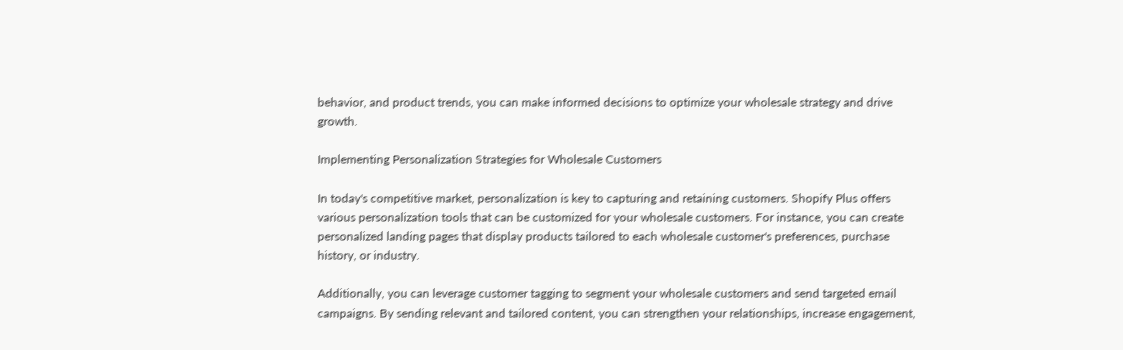behavior, and product trends, you can make informed decisions to optimize your wholesale strategy and drive growth.

Implementing Personalization Strategies for Wholesale Customers

In today's competitive market, personalization is key to capturing and retaining customers. Shopify Plus offers various personalization tools that can be customized for your wholesale customers. For instance, you can create personalized landing pages that display products tailored to each wholesale customer's preferences, purchase history, or industry.

Additionally, you can leverage customer tagging to segment your wholesale customers and send targeted email campaigns. By sending relevant and tailored content, you can strengthen your relationships, increase engagement,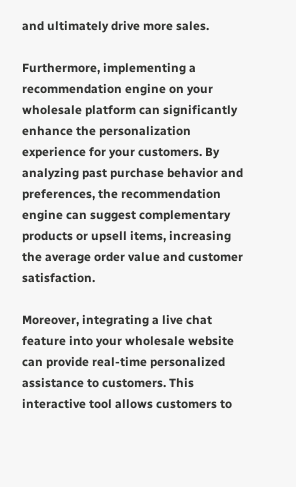and ultimately drive more sales.

Furthermore, implementing a recommendation engine on your wholesale platform can significantly enhance the personalization experience for your customers. By analyzing past purchase behavior and preferences, the recommendation engine can suggest complementary products or upsell items, increasing the average order value and customer satisfaction.

Moreover, integrating a live chat feature into your wholesale website can provide real-time personalized assistance to customers. This interactive tool allows customers to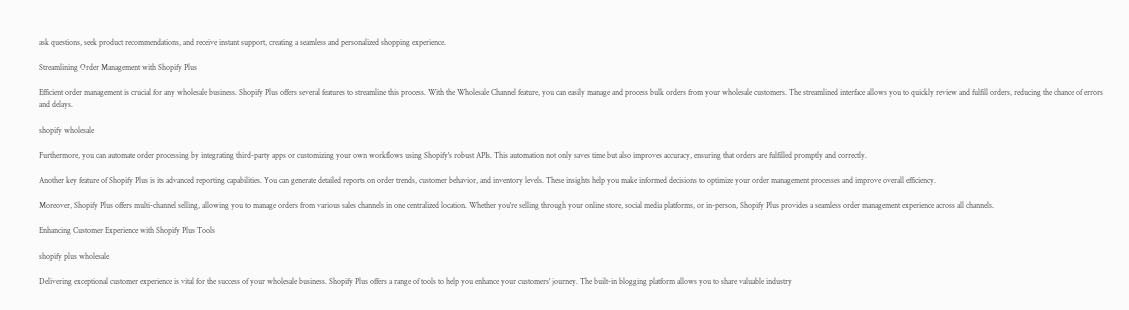ask questions, seek product recommendations, and receive instant support, creating a seamless and personalized shopping experience.

Streamlining Order Management with Shopify Plus

Efficient order management is crucial for any wholesale business. Shopify Plus offers several features to streamline this process. With the Wholesale Channel feature, you can easily manage and process bulk orders from your wholesale customers. The streamlined interface allows you to quickly review and fulfill orders, reducing the chance of errors and delays.

shopify wholesale

Furthermore, you can automate order processing by integrating third-party apps or customizing your own workflows using Shopify's robust APIs. This automation not only saves time but also improves accuracy, ensuring that orders are fulfilled promptly and correctly.

Another key feature of Shopify Plus is its advanced reporting capabilities. You can generate detailed reports on order trends, customer behavior, and inventory levels. These insights help you make informed decisions to optimize your order management processes and improve overall efficiency.

Moreover, Shopify Plus offers multi-channel selling, allowing you to manage orders from various sales channels in one centralized location. Whether you're selling through your online store, social media platforms, or in-person, Shopify Plus provides a seamless order management experience across all channels.

Enhancing Customer Experience with Shopify Plus Tools

shopify plus wholesale

Delivering exceptional customer experience is vital for the success of your wholesale business. Shopify Plus offers a range of tools to help you enhance your customers' journey. The built-in blogging platform allows you to share valuable industry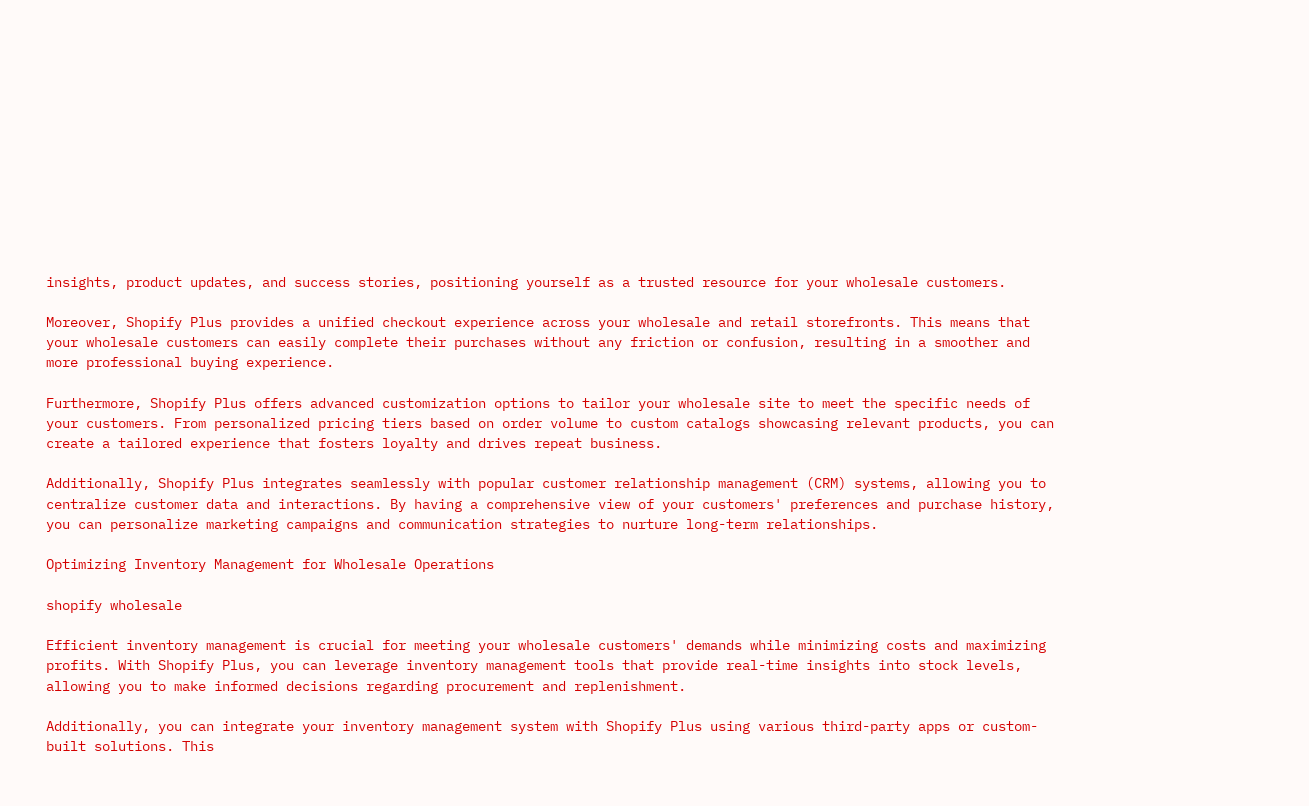insights, product updates, and success stories, positioning yourself as a trusted resource for your wholesale customers.

Moreover, Shopify Plus provides a unified checkout experience across your wholesale and retail storefronts. This means that your wholesale customers can easily complete their purchases without any friction or confusion, resulting in a smoother and more professional buying experience.

Furthermore, Shopify Plus offers advanced customization options to tailor your wholesale site to meet the specific needs of your customers. From personalized pricing tiers based on order volume to custom catalogs showcasing relevant products, you can create a tailored experience that fosters loyalty and drives repeat business.

Additionally, Shopify Plus integrates seamlessly with popular customer relationship management (CRM) systems, allowing you to centralize customer data and interactions. By having a comprehensive view of your customers' preferences and purchase history, you can personalize marketing campaigns and communication strategies to nurture long-term relationships.

Optimizing Inventory Management for Wholesale Operations

shopify wholesale

Efficient inventory management is crucial for meeting your wholesale customers' demands while minimizing costs and maximizing profits. With Shopify Plus, you can leverage inventory management tools that provide real-time insights into stock levels, allowing you to make informed decisions regarding procurement and replenishment.

Additionally, you can integrate your inventory management system with Shopify Plus using various third-party apps or custom-built solutions. This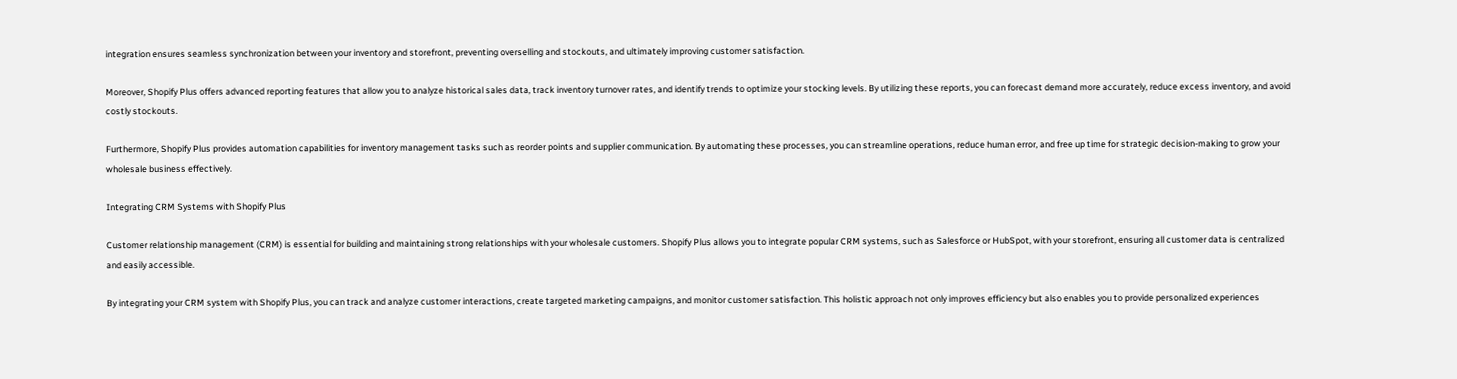integration ensures seamless synchronization between your inventory and storefront, preventing overselling and stockouts, and ultimately improving customer satisfaction.

Moreover, Shopify Plus offers advanced reporting features that allow you to analyze historical sales data, track inventory turnover rates, and identify trends to optimize your stocking levels. By utilizing these reports, you can forecast demand more accurately, reduce excess inventory, and avoid costly stockouts.

Furthermore, Shopify Plus provides automation capabilities for inventory management tasks such as reorder points and supplier communication. By automating these processes, you can streamline operations, reduce human error, and free up time for strategic decision-making to grow your wholesale business effectively.

Integrating CRM Systems with Shopify Plus

Customer relationship management (CRM) is essential for building and maintaining strong relationships with your wholesale customers. Shopify Plus allows you to integrate popular CRM systems, such as Salesforce or HubSpot, with your storefront, ensuring all customer data is centralized and easily accessible.

By integrating your CRM system with Shopify Plus, you can track and analyze customer interactions, create targeted marketing campaigns, and monitor customer satisfaction. This holistic approach not only improves efficiency but also enables you to provide personalized experiences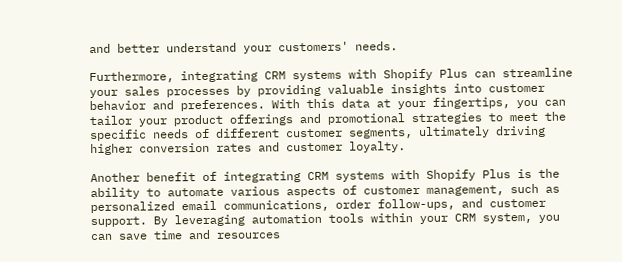and better understand your customers' needs.

Furthermore, integrating CRM systems with Shopify Plus can streamline your sales processes by providing valuable insights into customer behavior and preferences. With this data at your fingertips, you can tailor your product offerings and promotional strategies to meet the specific needs of different customer segments, ultimately driving higher conversion rates and customer loyalty.

Another benefit of integrating CRM systems with Shopify Plus is the ability to automate various aspects of customer management, such as personalized email communications, order follow-ups, and customer support. By leveraging automation tools within your CRM system, you can save time and resources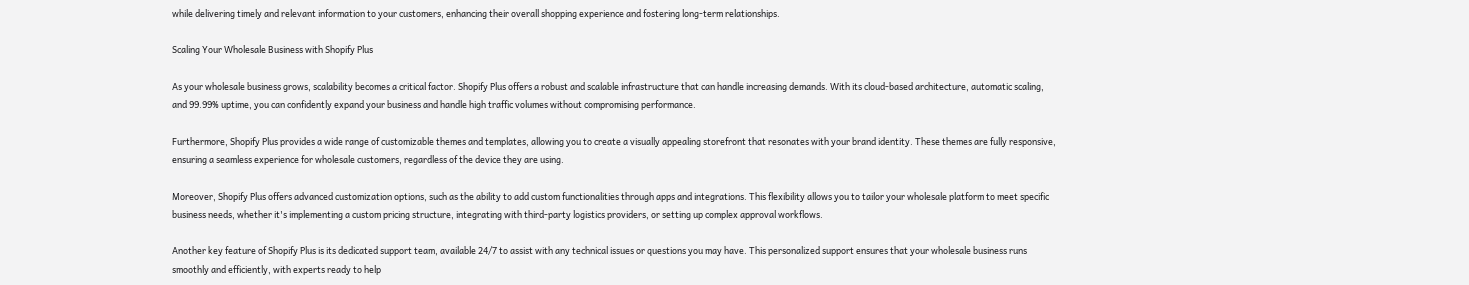while delivering timely and relevant information to your customers, enhancing their overall shopping experience and fostering long-term relationships.

Scaling Your Wholesale Business with Shopify Plus

As your wholesale business grows, scalability becomes a critical factor. Shopify Plus offers a robust and scalable infrastructure that can handle increasing demands. With its cloud-based architecture, automatic scaling, and 99.99% uptime, you can confidently expand your business and handle high traffic volumes without compromising performance.

Furthermore, Shopify Plus provides a wide range of customizable themes and templates, allowing you to create a visually appealing storefront that resonates with your brand identity. These themes are fully responsive, ensuring a seamless experience for wholesale customers, regardless of the device they are using.

Moreover, Shopify Plus offers advanced customization options, such as the ability to add custom functionalities through apps and integrations. This flexibility allows you to tailor your wholesale platform to meet specific business needs, whether it's implementing a custom pricing structure, integrating with third-party logistics providers, or setting up complex approval workflows.

Another key feature of Shopify Plus is its dedicated support team, available 24/7 to assist with any technical issues or questions you may have. This personalized support ensures that your wholesale business runs smoothly and efficiently, with experts ready to help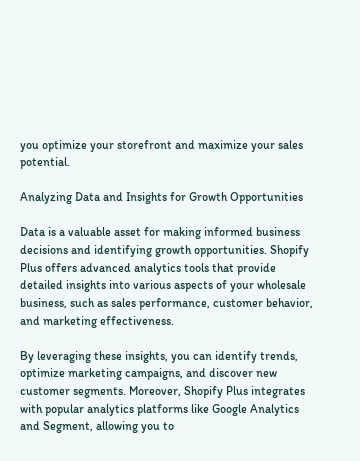you optimize your storefront and maximize your sales potential.

Analyzing Data and Insights for Growth Opportunities

Data is a valuable asset for making informed business decisions and identifying growth opportunities. Shopify Plus offers advanced analytics tools that provide detailed insights into various aspects of your wholesale business, such as sales performance, customer behavior, and marketing effectiveness.

By leveraging these insights, you can identify trends, optimize marketing campaigns, and discover new customer segments. Moreover, Shopify Plus integrates with popular analytics platforms like Google Analytics and Segment, allowing you to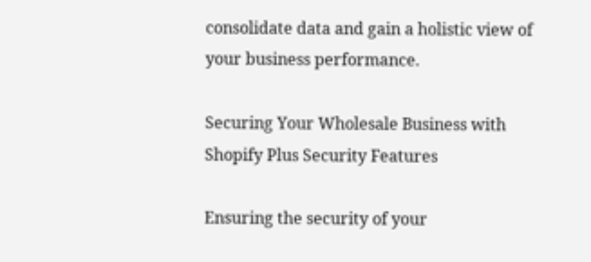consolidate data and gain a holistic view of your business performance.

Securing Your Wholesale Business with Shopify Plus Security Features

Ensuring the security of your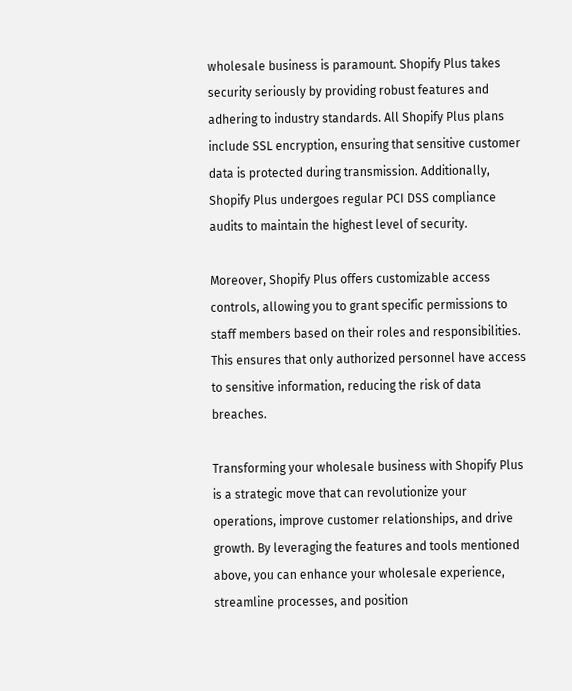wholesale business is paramount. Shopify Plus takes security seriously by providing robust features and adhering to industry standards. All Shopify Plus plans include SSL encryption, ensuring that sensitive customer data is protected during transmission. Additionally, Shopify Plus undergoes regular PCI DSS compliance audits to maintain the highest level of security.

Moreover, Shopify Plus offers customizable access controls, allowing you to grant specific permissions to staff members based on their roles and responsibilities. This ensures that only authorized personnel have access to sensitive information, reducing the risk of data breaches.

Transforming your wholesale business with Shopify Plus is a strategic move that can revolutionize your operations, improve customer relationships, and drive growth. By leveraging the features and tools mentioned above, you can enhance your wholesale experience, streamline processes, and position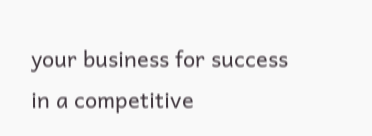your business for success in a competitive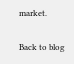market.

Back to blog